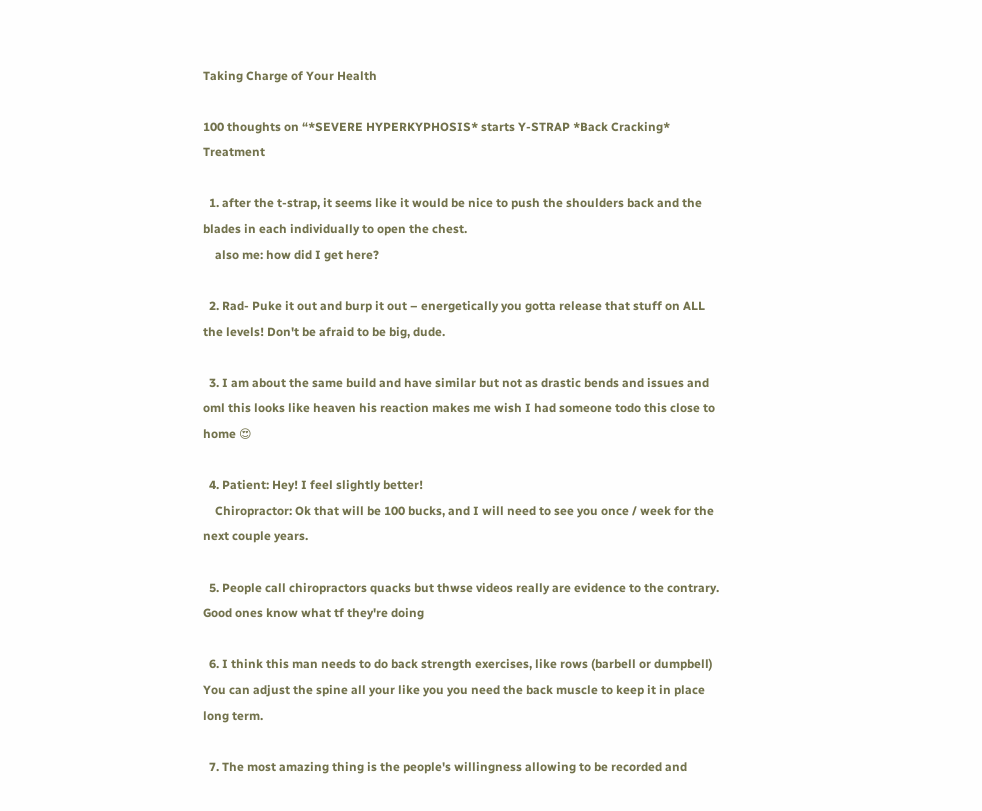Taking Charge of Your Health

100 thoughts on “*SEVERE HYPERKYPHOSIS* starts Y-STRAP *Back Cracking* Treatment

  1. after the t-strap, it seems like it would be nice to push the shoulders back and the blades in each individually to open the chest.
    also me: how did I get here?

  2. Rad- Puke it out and burp it out – energetically you gotta release that stuff on ALL the levels! Don't be afraid to be big, dude.

  3. I am about the same build and have similar but not as drastic bends and issues and oml this looks like heaven his reaction makes me wish I had someone todo this close to home 😍

  4. Patient: Hey! I feel slightly better!
    Chiropractor: Ok that will be 100 bucks, and I will need to see you once / week for the next couple years.

  5. People call chiropractors quacks but thwse videos really are evidence to the contrary. Good ones know what tf they're doing

  6. I think this man needs to do back strength exercises, like rows (barbell or dumpbell) You can adjust the spine all your like you you need the back muscle to keep it in place long term.

  7. The most amazing thing is the people's willingness allowing to be recorded and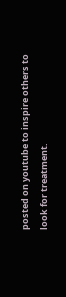posted on youtube to inspire others to look for treatment.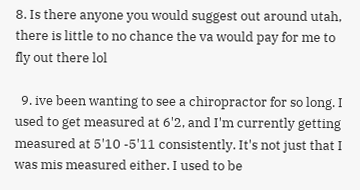8. Is there anyone you would suggest out around utah, there is little to no chance the va would pay for me to fly out there lol

  9. ive been wanting to see a chiropractor for so long. I used to get measured at 6'2, and I'm currently getting measured at 5'10 -5'11 consistently. It's not just that I was mis measured either. I used to be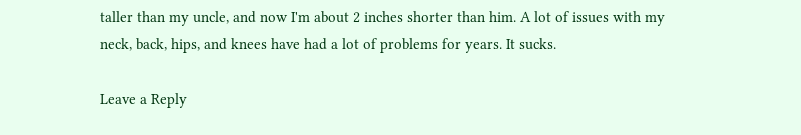taller than my uncle, and now I'm about 2 inches shorter than him. A lot of issues with my neck, back, hips, and knees have had a lot of problems for years. It sucks.

Leave a Reply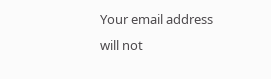Your email address will not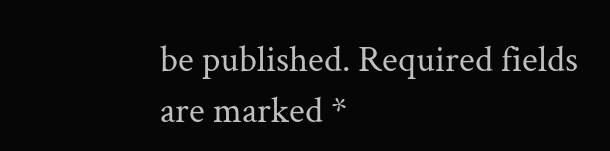be published. Required fields are marked *